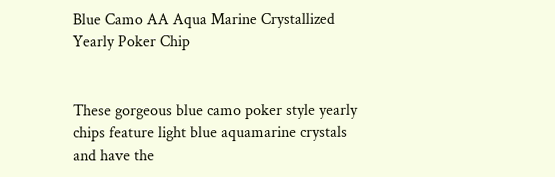Blue Camo AA Aqua Marine Crystallized Yearly Poker Chip


These gorgeous blue camo poker style yearly chips feature light blue aquamarine crystals and have the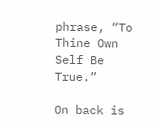phrase, “To Thine Own Self Be True.”

On back is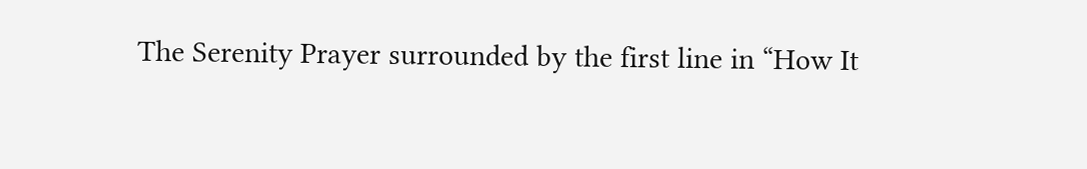The Serenity Prayer surrounded by the first line in “How It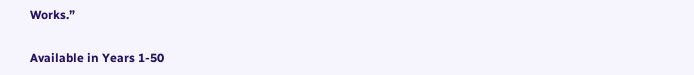Works.”

Available in Years 1-50